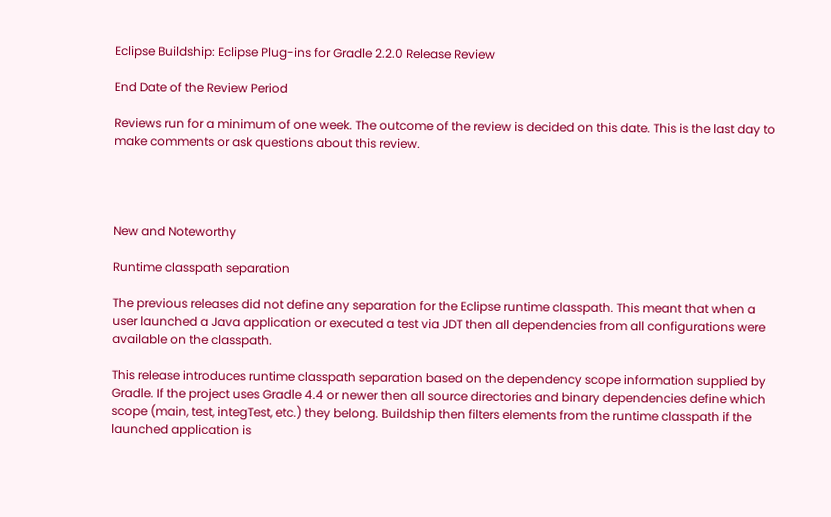Eclipse Buildship: Eclipse Plug-ins for Gradle 2.2.0 Release Review

End Date of the Review Period

Reviews run for a minimum of one week. The outcome of the review is decided on this date. This is the last day to make comments or ask questions about this review.




New and Noteworthy

Runtime classpath separation

The previous releases did not define any separation for the Eclipse runtime classpath. This meant that when a user launched a Java application or executed a test via JDT then all dependencies from all configurations were available on the classpath.

This release introduces runtime classpath separation based on the dependency scope information supplied by Gradle. If the project uses Gradle 4.4 or newer then all source directories and binary dependencies define which scope (main, test, integTest, etc.) they belong. Buildship then filters elements from the runtime classpath if the launched application is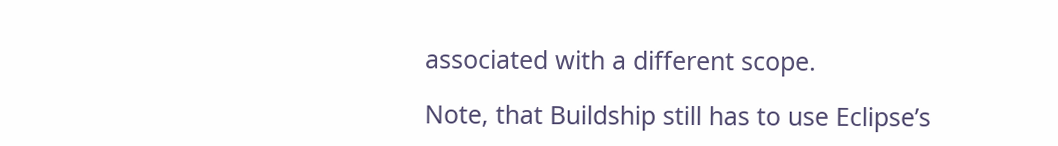associated with a different scope.

Note, that Buildship still has to use Eclipse’s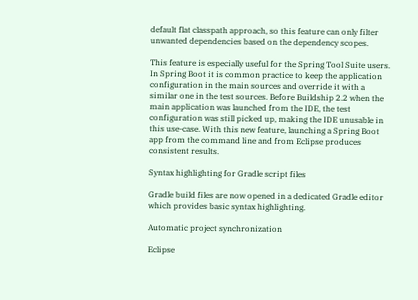default flat classpath approach, so this feature can only filter unwanted dependencies based on the dependency scopes.

This feature is especially useful for the Spring Tool Suite users. In Spring Boot it is common practice to keep the application configuration in the main sources and override it with a similar one in the test sources. Before Buildship 2.2 when the main application was launched from the IDE, the test configuration was still picked up, making the IDE unusable in this use-case. With this new feature, launching a Spring Boot app from the command line and from Eclipse produces consistent results.

Syntax highlighting for Gradle script files

Gradle build files are now opened in a dedicated Gradle editor which provides basic syntax highlighting.

Automatic project synchronization

Eclipse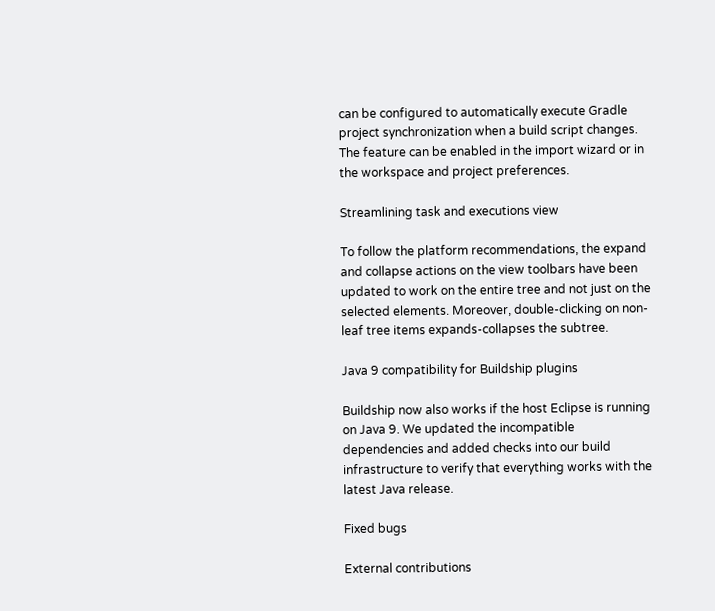can be configured to automatically execute Gradle project synchronization when a build script changes. The feature can be enabled in the import wizard or in the workspace and project preferences.

Streamlining task and executions view

To follow the platform recommendations, the expand and collapse actions on the view toolbars have been updated to work on the entire tree and not just on the selected elements. Moreover, double-clicking on non-leaf tree items expands-collapses the subtree.

Java 9 compatibility for Buildship plugins

Buildship now also works if the host Eclipse is running on Java 9. We updated the incompatible dependencies and added checks into our build infrastructure to verify that everything works with the latest Java release.

Fixed bugs

External contributions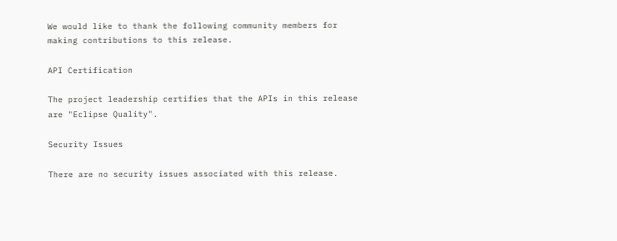We would like to thank the following community members for making contributions to this release.

API Certification

The project leadership certifies that the APIs in this release are "Eclipse Quality".

Security Issues

There are no security issues associated with this release.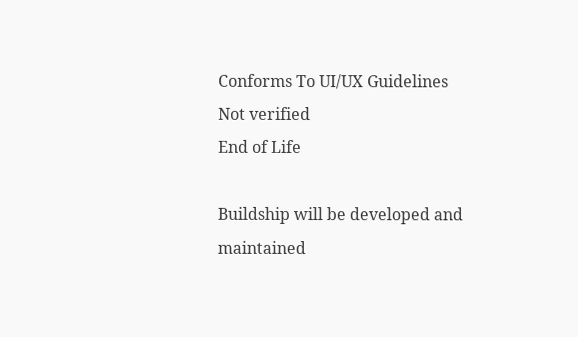Conforms To UI/UX Guidelines
Not verified
End of Life

Buildship will be developed and maintained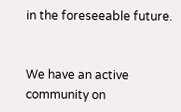in the foreseeable future.


We have an active community on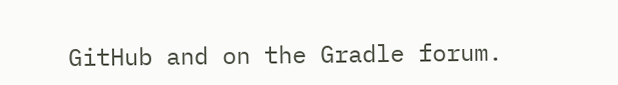GitHub and on the Gradle forum.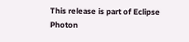This release is part of Eclipse Photon